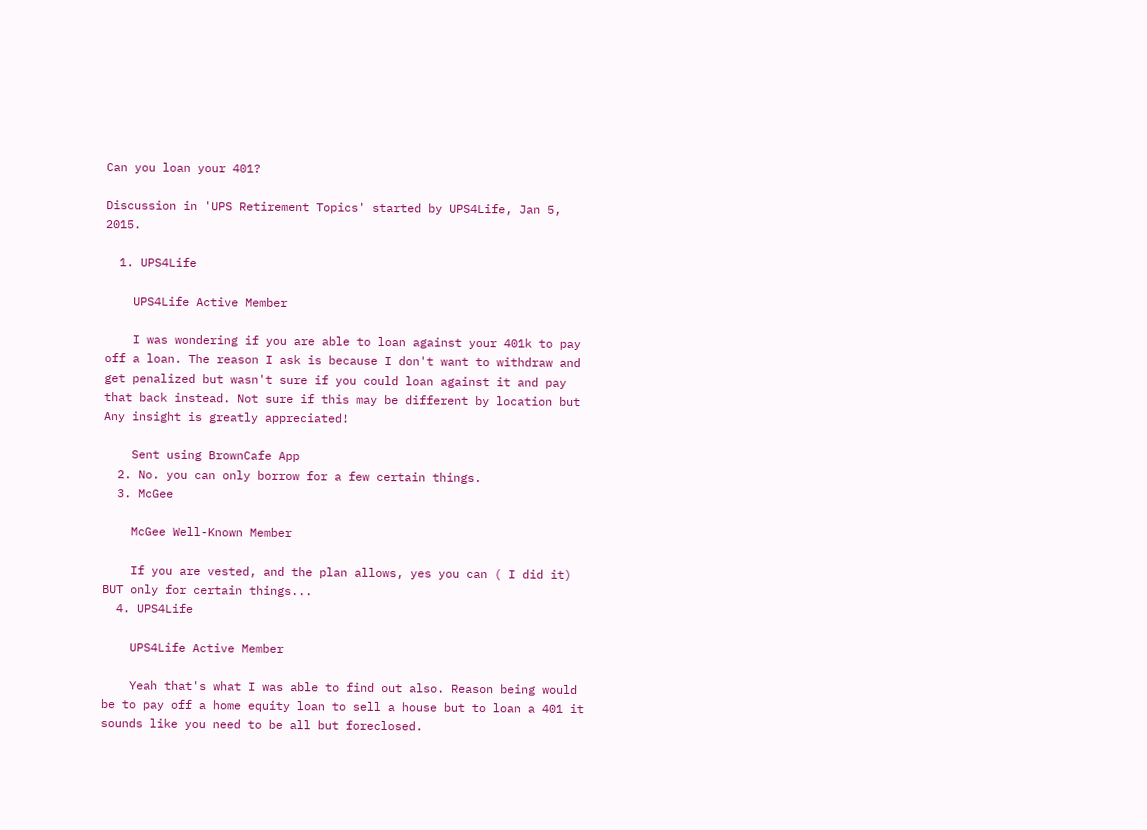Can you loan your 401?

Discussion in 'UPS Retirement Topics' started by UPS4Life, Jan 5, 2015.

  1. UPS4Life

    UPS4Life Active Member

    I was wondering if you are able to loan against your 401k to pay off a loan. The reason I ask is because I don't want to withdraw and get penalized but wasn't sure if you could loan against it and pay that back instead. Not sure if this may be different by location but Any insight is greatly appreciated!

    Sent using BrownCafe App
  2. No. you can only borrow for a few certain things.
  3. McGee

    McGee Well-Known Member

    If you are vested, and the plan allows, yes you can ( I did it) BUT only for certain things...
  4. UPS4Life

    UPS4Life Active Member

    Yeah that's what I was able to find out also. Reason being would be to pay off a home equity loan to sell a house but to loan a 401 it sounds like you need to be all but foreclosed.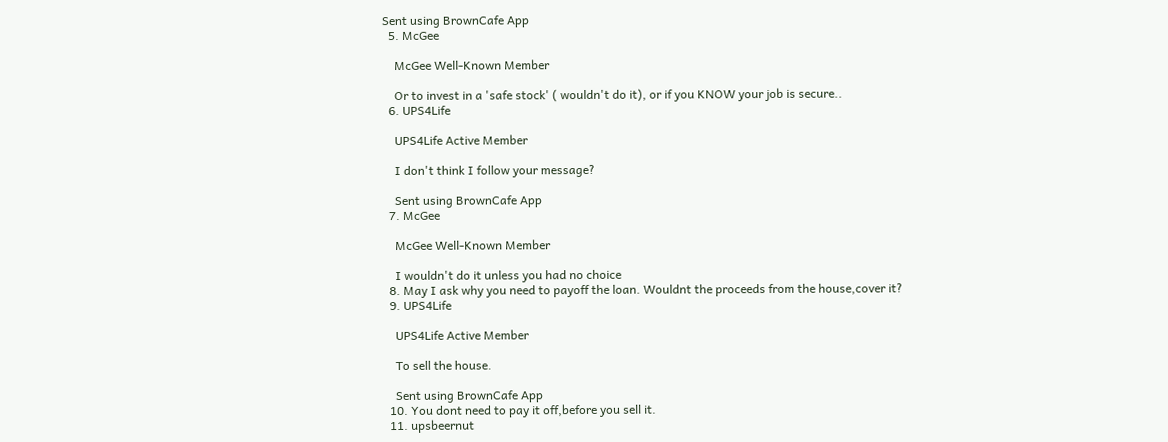Sent using BrownCafe App
  5. McGee

    McGee Well-Known Member

    Or to invest in a 'safe stock' ( wouldn't do it), or if you KNOW your job is secure..
  6. UPS4Life

    UPS4Life Active Member

    I don't think I follow your message?

    Sent using BrownCafe App
  7. McGee

    McGee Well-Known Member

    I wouldn't do it unless you had no choice
  8. May I ask why you need to payoff the loan. Wouldnt the proceeds from the house,cover it?
  9. UPS4Life

    UPS4Life Active Member

    To sell the house.

    Sent using BrownCafe App
  10. You dont need to pay it off,before you sell it.
  11. upsbeernut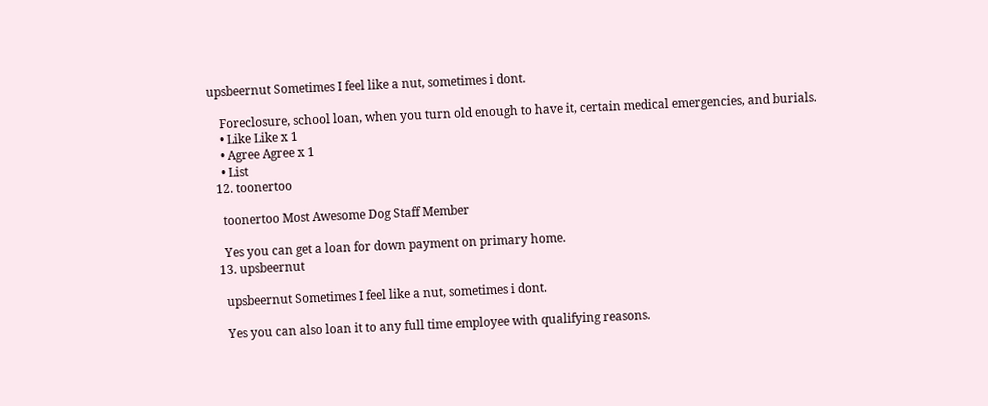upsbeernut Sometimes I feel like a nut, sometimes i dont.

    Foreclosure, school loan, when you turn old enough to have it, certain medical emergencies, and burials.
    • Like Like x 1
    • Agree Agree x 1
    • List
  12. toonertoo

    toonertoo Most Awesome Dog Staff Member

    Yes you can get a loan for down payment on primary home.
  13. upsbeernut

    upsbeernut Sometimes I feel like a nut, sometimes i dont.

    Yes you can also loan it to any full time employee with qualifying reasons.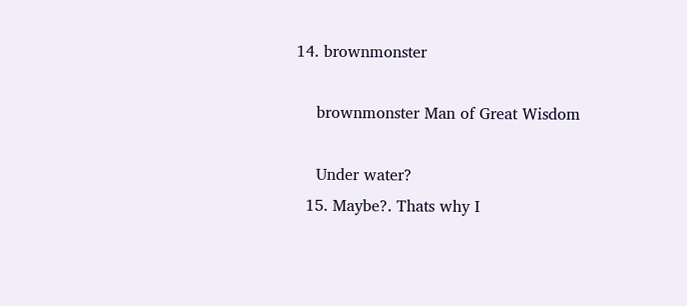14. brownmonster

    brownmonster Man of Great Wisdom

    Under water?
  15. Maybe?. Thats why I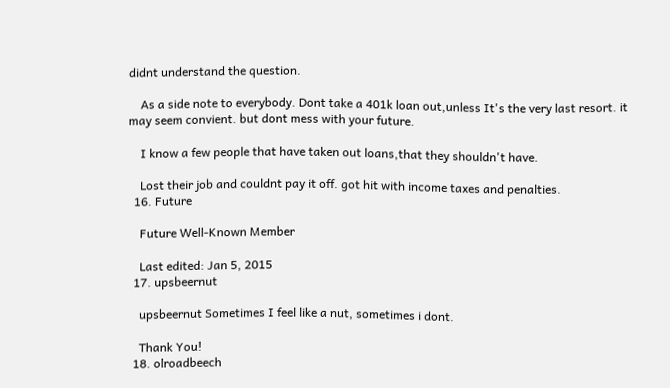didnt understand the question.

    As a side note to everybody. Dont take a 401k loan out,unless It's the very last resort. it may seem convient. but dont mess with your future.

    I know a few people that have taken out loans,that they shouldn't have.

    Lost their job and couldnt pay it off. got hit with income taxes and penalties.
  16. Future

    Future Well-Known Member

    Last edited: Jan 5, 2015
  17. upsbeernut

    upsbeernut Sometimes I feel like a nut, sometimes i dont.

    Thank You!
  18. olroadbeech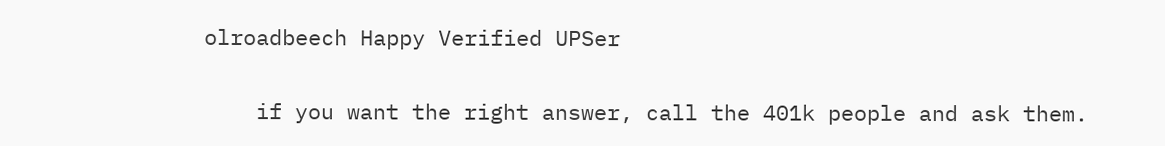olroadbeech Happy Verified UPSer

    if you want the right answer, call the 401k people and ask them.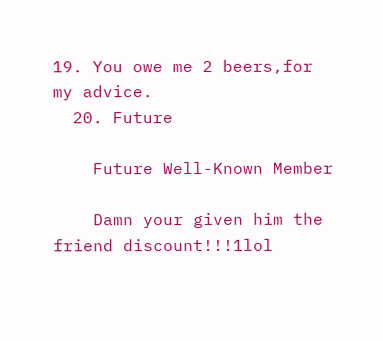19. You owe me 2 beers,for my advice.
  20. Future

    Future Well-Known Member

    Damn your given him the friend discount!!!1lol